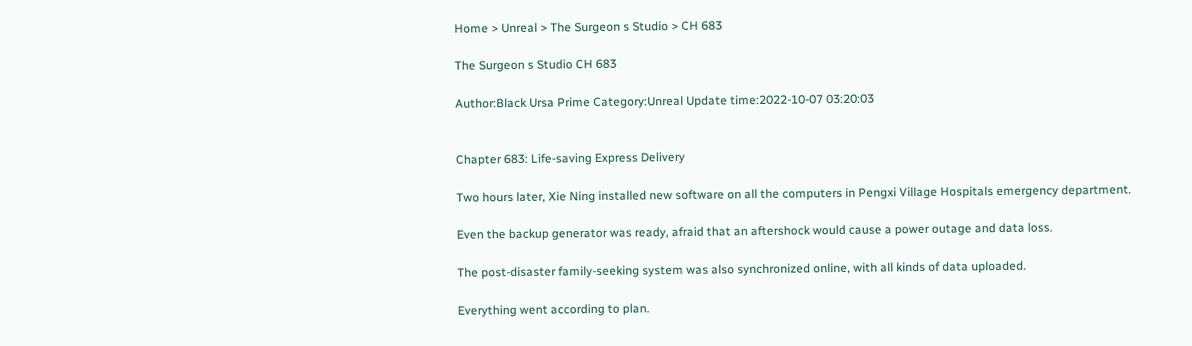Home > Unreal > The Surgeon s Studio > CH 683

The Surgeon s Studio CH 683

Author:Black Ursa Prime Category:Unreal Update time:2022-10-07 03:20:03


Chapter 683: Life-saving Express Delivery

Two hours later, Xie Ning installed new software on all the computers in Pengxi Village Hospitals emergency department.

Even the backup generator was ready, afraid that an aftershock would cause a power outage and data loss.

The post-disaster family-seeking system was also synchronized online, with all kinds of data uploaded.

Everything went according to plan.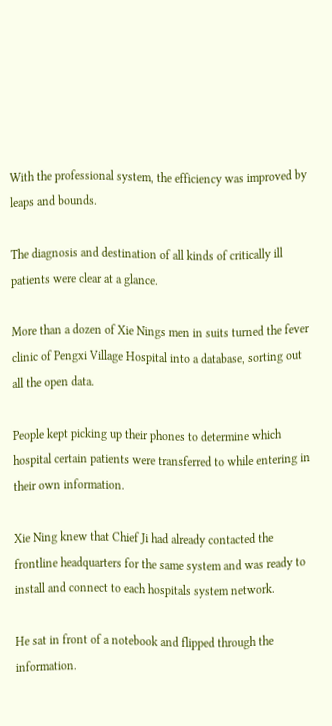With the professional system, the efficiency was improved by leaps and bounds.

The diagnosis and destination of all kinds of critically ill patients were clear at a glance.

More than a dozen of Xie Nings men in suits turned the fever clinic of Pengxi Village Hospital into a database, sorting out all the open data.

People kept picking up their phones to determine which hospital certain patients were transferred to while entering in their own information.

Xie Ning knew that Chief Ji had already contacted the frontline headquarters for the same system and was ready to install and connect to each hospitals system network.

He sat in front of a notebook and flipped through the information.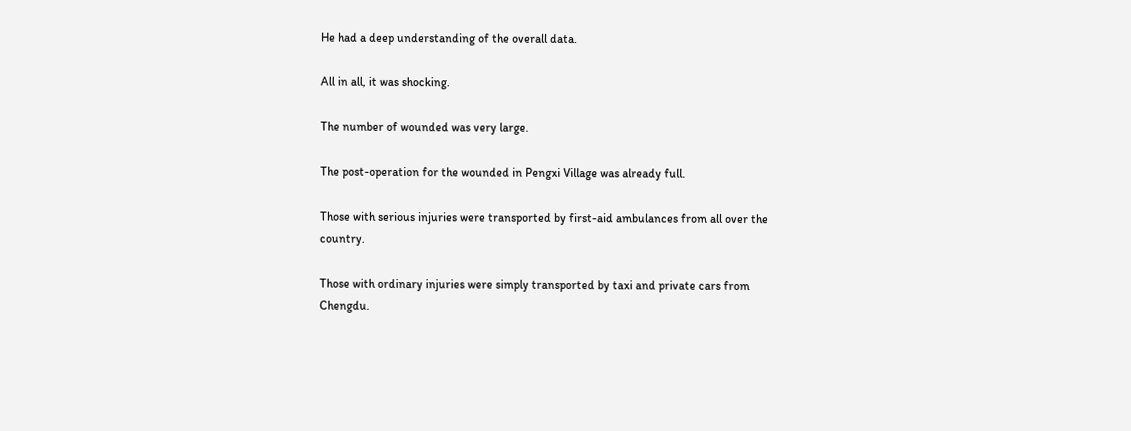He had a deep understanding of the overall data.

All in all, it was shocking.

The number of wounded was very large.

The post-operation for the wounded in Pengxi Village was already full.

Those with serious injuries were transported by first-aid ambulances from all over the country.

Those with ordinary injuries were simply transported by taxi and private cars from Chengdu.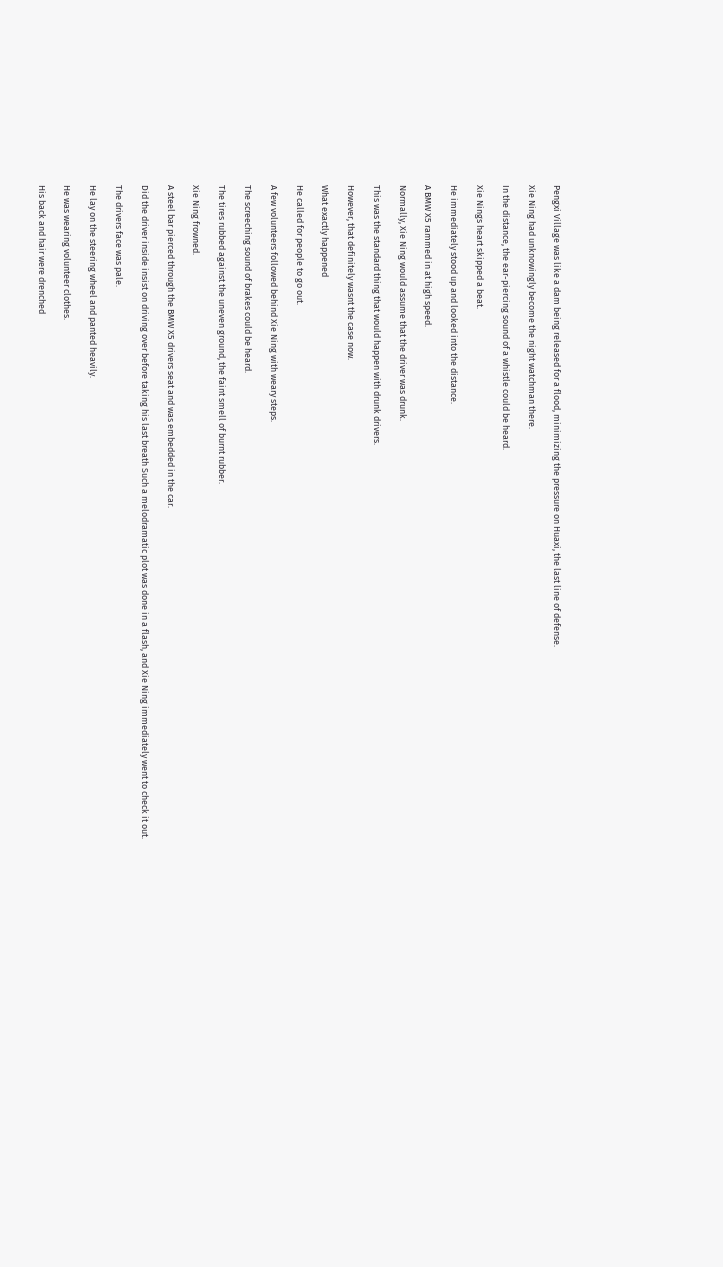Pengxi Village was like a dam being released for a flood, minimizing the pressure on Huaxi, the last line of defense.

Xie Ning had unknowingly become the night watchman there.

In the distance, the ear-piercing sound of a whistle could be heard.

Xie Nings heart skipped a beat.

He immediately stood up and looked into the distance.

A BMW X5 rammed in at high speed.

Normally, Xie Ning would assume that the driver was drunk.

This was the standard thing that would happen with drunk drivers.

However, that definitely wasnt the case now.

What exactly happened

He called for people to go out.

A few volunteers followed behind Xie Ning with weary steps.

The screeching sound of brakes could be heard.

The tires rubbed against the uneven ground, the faint smell of burnt rubber.

Xie Ning frowned.

A steel bar pierced through the BMW X5 drivers seat and was embedded in the car.

Did the driver inside insist on driving over before taking his last breath Such a melodramatic plot was done in a flash, and Xie Ning immediately went to check it out.

The drivers face was pale.

He lay on the steering wheel and panted heavily.

He was wearing volunteer clothes.

His back and hair were drenched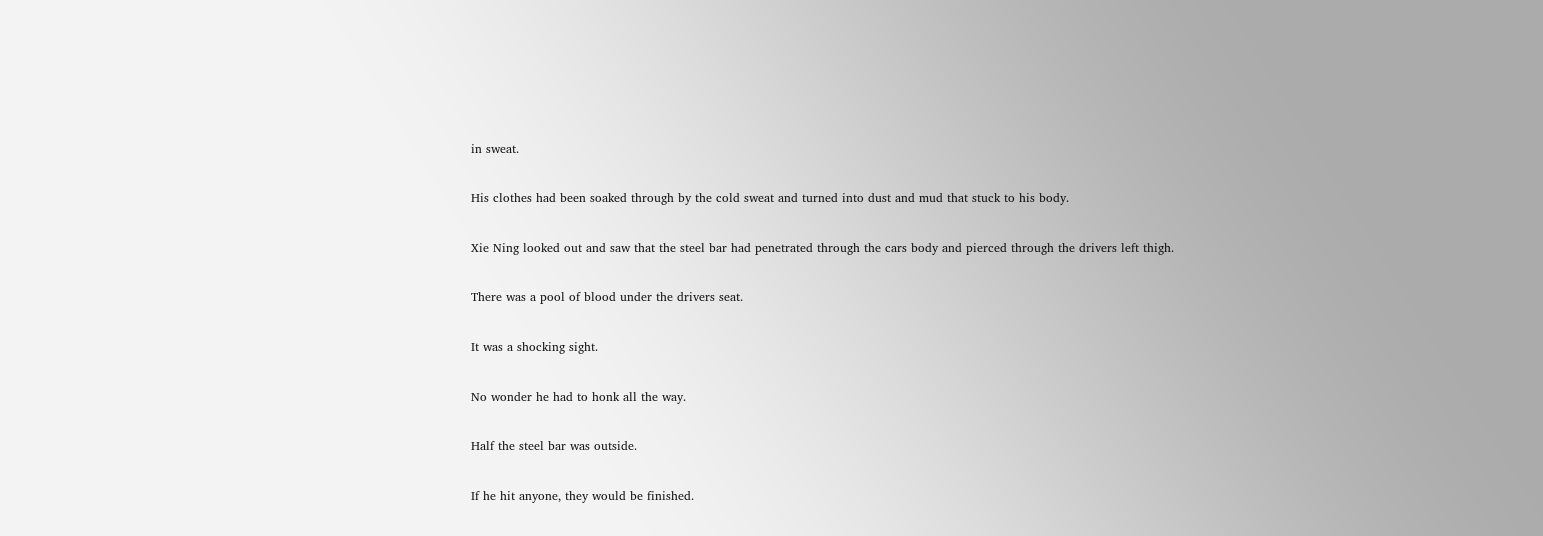in sweat.

His clothes had been soaked through by the cold sweat and turned into dust and mud that stuck to his body.

Xie Ning looked out and saw that the steel bar had penetrated through the cars body and pierced through the drivers left thigh.

There was a pool of blood under the drivers seat.

It was a shocking sight.

No wonder he had to honk all the way.

Half the steel bar was outside.

If he hit anyone, they would be finished.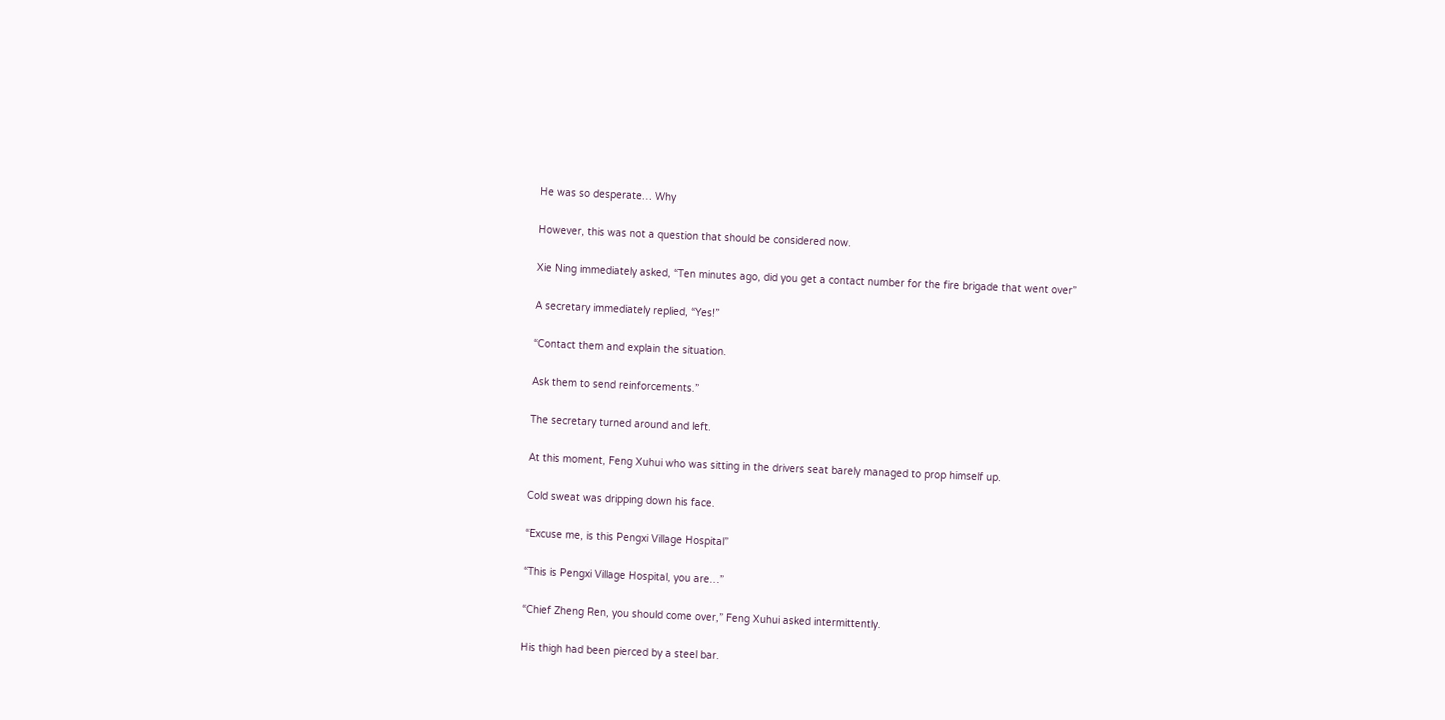He was so desperate… Why

However, this was not a question that should be considered now.

Xie Ning immediately asked, “Ten minutes ago, did you get a contact number for the fire brigade that went over”

A secretary immediately replied, “Yes!”

“Contact them and explain the situation.

Ask them to send reinforcements.”

The secretary turned around and left.

At this moment, Feng Xuhui who was sitting in the drivers seat barely managed to prop himself up.

Cold sweat was dripping down his face.

“Excuse me, is this Pengxi Village Hospital”

“This is Pengxi Village Hospital, you are…”

“Chief Zheng Ren, you should come over,” Feng Xuhui asked intermittently.

His thigh had been pierced by a steel bar.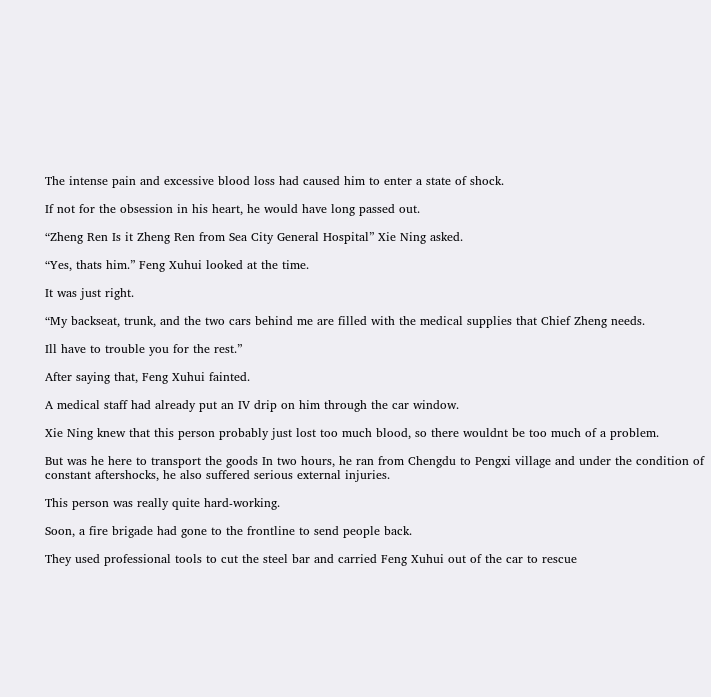The intense pain and excessive blood loss had caused him to enter a state of shock.

If not for the obsession in his heart, he would have long passed out.

“Zheng Ren Is it Zheng Ren from Sea City General Hospital” Xie Ning asked.

“Yes, thats him.” Feng Xuhui looked at the time.

It was just right.

“My backseat, trunk, and the two cars behind me are filled with the medical supplies that Chief Zheng needs.

Ill have to trouble you for the rest.”

After saying that, Feng Xuhui fainted.

A medical staff had already put an IV drip on him through the car window.

Xie Ning knew that this person probably just lost too much blood, so there wouldnt be too much of a problem.

But was he here to transport the goods In two hours, he ran from Chengdu to Pengxi village and under the condition of constant aftershocks, he also suffered serious external injuries.

This person was really quite hard-working.

Soon, a fire brigade had gone to the frontline to send people back.

They used professional tools to cut the steel bar and carried Feng Xuhui out of the car to rescue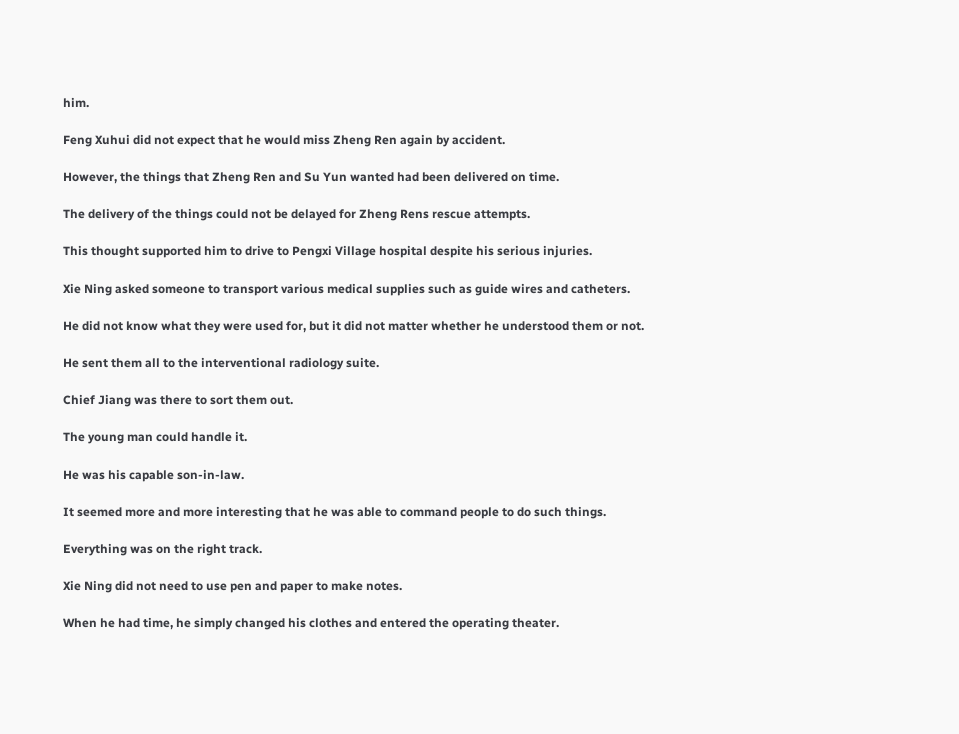him.

Feng Xuhui did not expect that he would miss Zheng Ren again by accident.

However, the things that Zheng Ren and Su Yun wanted had been delivered on time.

The delivery of the things could not be delayed for Zheng Rens rescue attempts.

This thought supported him to drive to Pengxi Village hospital despite his serious injuries.

Xie Ning asked someone to transport various medical supplies such as guide wires and catheters.

He did not know what they were used for, but it did not matter whether he understood them or not.

He sent them all to the interventional radiology suite.

Chief Jiang was there to sort them out.

The young man could handle it.

He was his capable son-in-law.

It seemed more and more interesting that he was able to command people to do such things.

Everything was on the right track.

Xie Ning did not need to use pen and paper to make notes.

When he had time, he simply changed his clothes and entered the operating theater.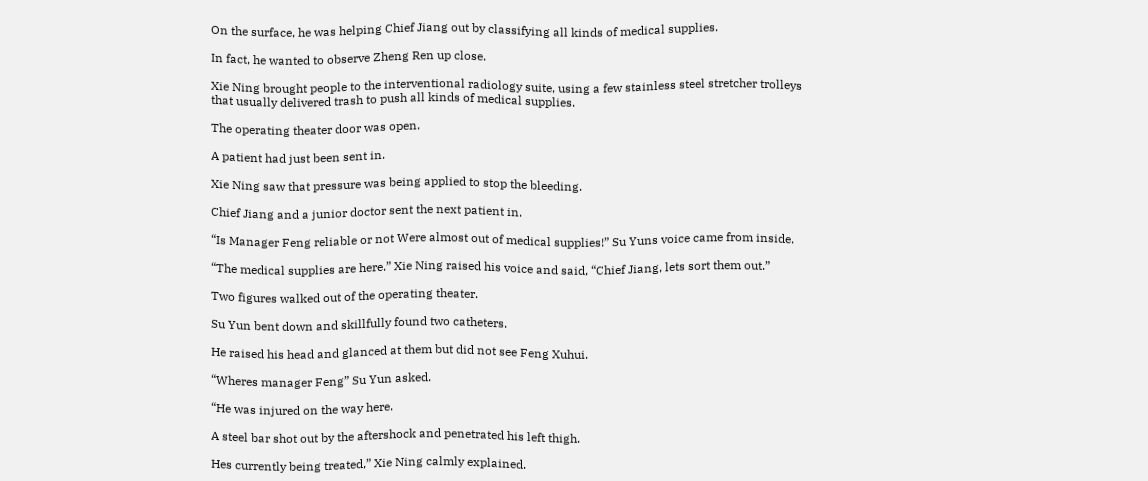On the surface, he was helping Chief Jiang out by classifying all kinds of medical supplies.

In fact, he wanted to observe Zheng Ren up close.

Xie Ning brought people to the interventional radiology suite, using a few stainless steel stretcher trolleys that usually delivered trash to push all kinds of medical supplies.

The operating theater door was open.

A patient had just been sent in.

Xie Ning saw that pressure was being applied to stop the bleeding.

Chief Jiang and a junior doctor sent the next patient in.

“Is Manager Feng reliable or not Were almost out of medical supplies!” Su Yuns voice came from inside.

“The medical supplies are here.” Xie Ning raised his voice and said, “Chief Jiang, lets sort them out.”

Two figures walked out of the operating theater.

Su Yun bent down and skillfully found two catheters.

He raised his head and glanced at them but did not see Feng Xuhui.

“Wheres manager Feng” Su Yun asked.

“He was injured on the way here.

A steel bar shot out by the aftershock and penetrated his left thigh.

Hes currently being treated,” Xie Ning calmly explained.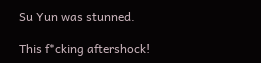Su Yun was stunned.

This f*cking aftershock!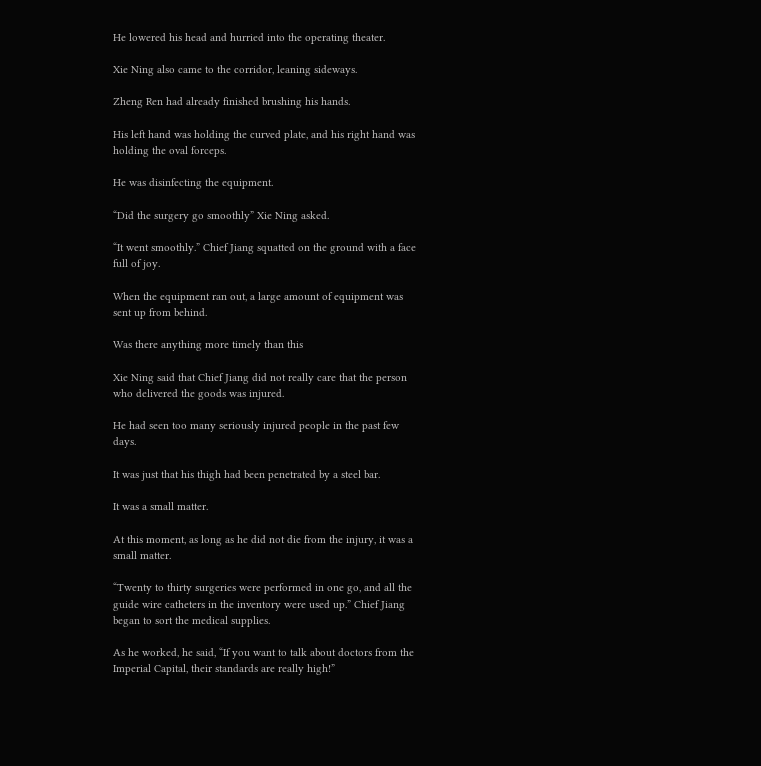He lowered his head and hurried into the operating theater.

Xie Ning also came to the corridor, leaning sideways.

Zheng Ren had already finished brushing his hands.

His left hand was holding the curved plate, and his right hand was holding the oval forceps.

He was disinfecting the equipment.

“Did the surgery go smoothly” Xie Ning asked.

“It went smoothly.” Chief Jiang squatted on the ground with a face full of joy.

When the equipment ran out, a large amount of equipment was sent up from behind.

Was there anything more timely than this

Xie Ning said that Chief Jiang did not really care that the person who delivered the goods was injured.

He had seen too many seriously injured people in the past few days.

It was just that his thigh had been penetrated by a steel bar.

It was a small matter.

At this moment, as long as he did not die from the injury, it was a small matter.

“Twenty to thirty surgeries were performed in one go, and all the guide wire catheters in the inventory were used up.” Chief Jiang began to sort the medical supplies.

As he worked, he said, “If you want to talk about doctors from the Imperial Capital, their standards are really high!”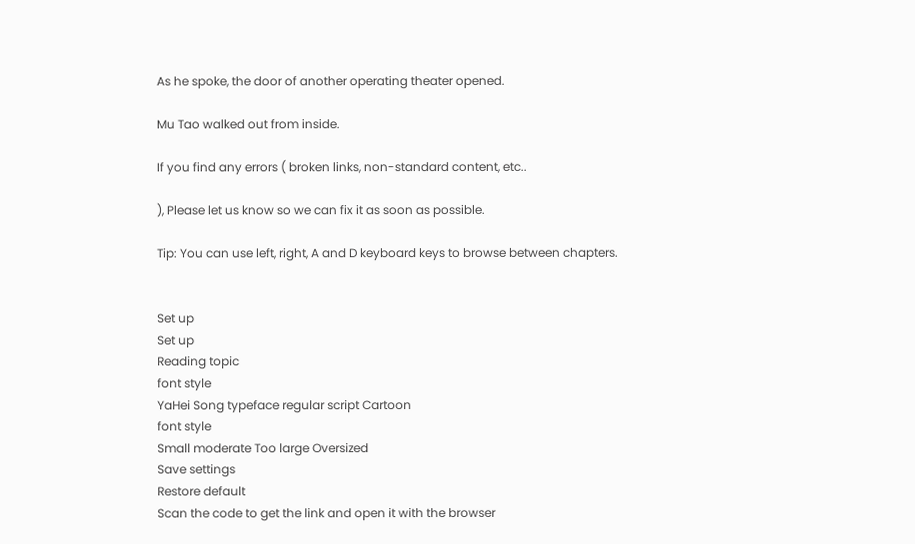As he spoke, the door of another operating theater opened.

Mu Tao walked out from inside.

If you find any errors ( broken links, non-standard content, etc..

), Please let us know so we can fix it as soon as possible.

Tip: You can use left, right, A and D keyboard keys to browse between chapters.


Set up
Set up
Reading topic
font style
YaHei Song typeface regular script Cartoon
font style
Small moderate Too large Oversized
Save settings
Restore default
Scan the code to get the link and open it with the browser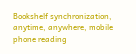Bookshelf synchronization, anytime, anywhere, mobile phone reading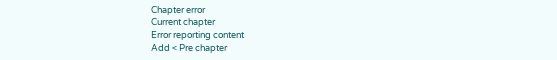Chapter error
Current chapter
Error reporting content
Add < Pre chapter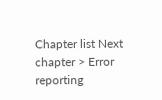Chapter list Next chapter > Error reporting